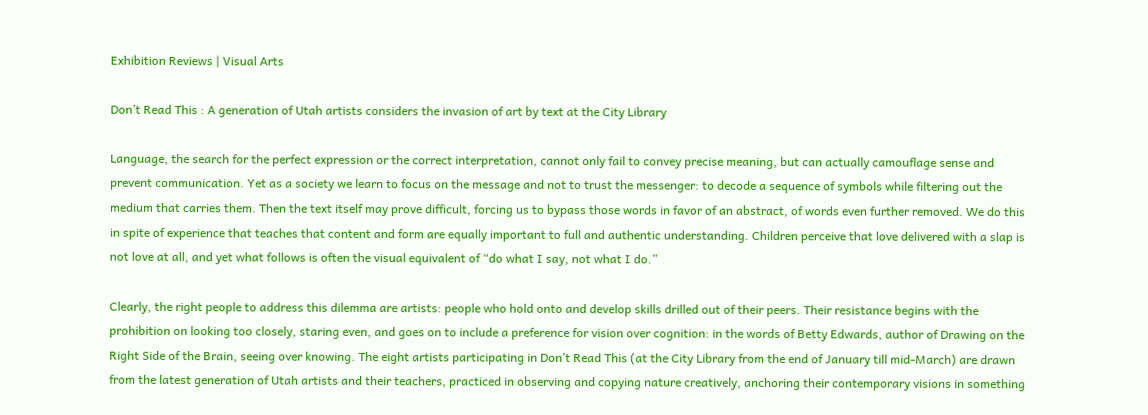Exhibition Reviews | Visual Arts

Don’t Read This : A generation of Utah artists considers the invasion of art by text at the City Library

Language, the search for the perfect expression or the correct interpretation, cannot only fail to convey precise meaning, but can actually camouflage sense and prevent communication. Yet as a society we learn to focus on the message and not to trust the messenger: to decode a sequence of symbols while filtering out the medium that carries them. Then the text itself may prove difficult, forcing us to bypass those words in favor of an abstract, of words even further removed. We do this in spite of experience that teaches that content and form are equally important to full and authentic understanding. Children perceive that love delivered with a slap is not love at all, and yet what follows is often the visual equivalent of “do what I say, not what I do.”

Clearly, the right people to address this dilemma are artists: people who hold onto and develop skills drilled out of their peers. Their resistance begins with the prohibition on looking too closely, staring even, and goes on to include a preference for vision over cognition: in the words of Betty Edwards, author of Drawing on the Right Side of the Brain, seeing over knowing. The eight artists participating in Don’t Read This (at the City Library from the end of January till mid-March) are drawn from the latest generation of Utah artists and their teachers, practiced in observing and copying nature creatively, anchoring their contemporary visions in something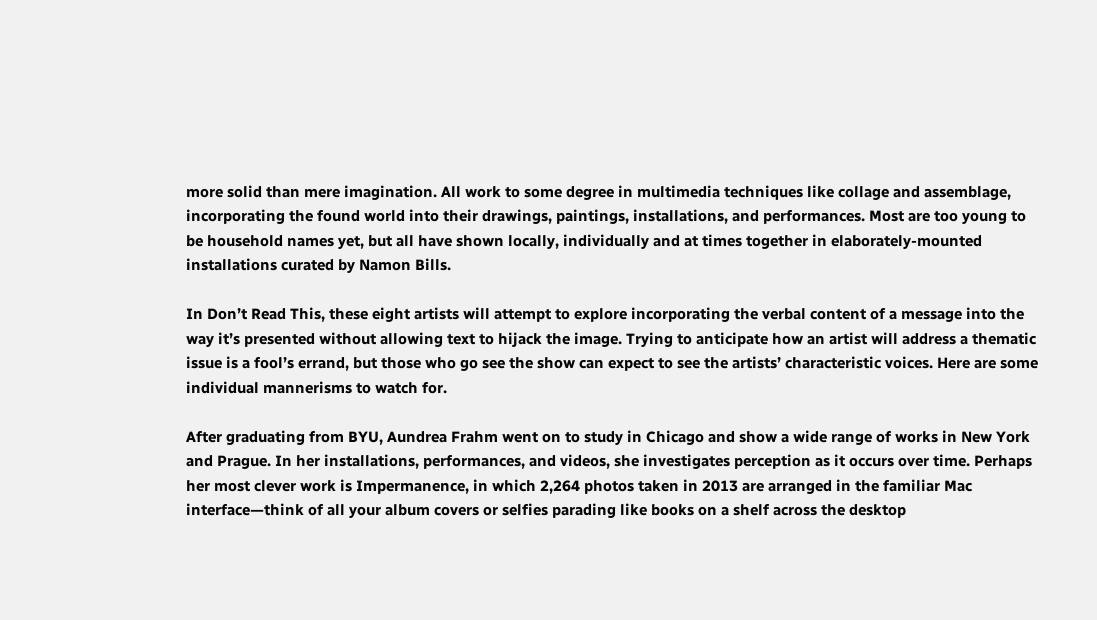more solid than mere imagination. All work to some degree in multimedia techniques like collage and assemblage, incorporating the found world into their drawings, paintings, installations, and performances. Most are too young to be household names yet, but all have shown locally, individually and at times together in elaborately-mounted installations curated by Namon Bills.

In Don’t Read This, these eight artists will attempt to explore incorporating the verbal content of a message into the way it’s presented without allowing text to hijack the image. Trying to anticipate how an artist will address a thematic issue is a fool’s errand, but those who go see the show can expect to see the artists’ characteristic voices. Here are some individual mannerisms to watch for.

After graduating from BYU, Aundrea Frahm went on to study in Chicago and show a wide range of works in New York and Prague. In her installations, performances, and videos, she investigates perception as it occurs over time. Perhaps her most clever work is Impermanence, in which 2,264 photos taken in 2013 are arranged in the familiar Mac interface—think of all your album covers or selfies parading like books on a shelf across the desktop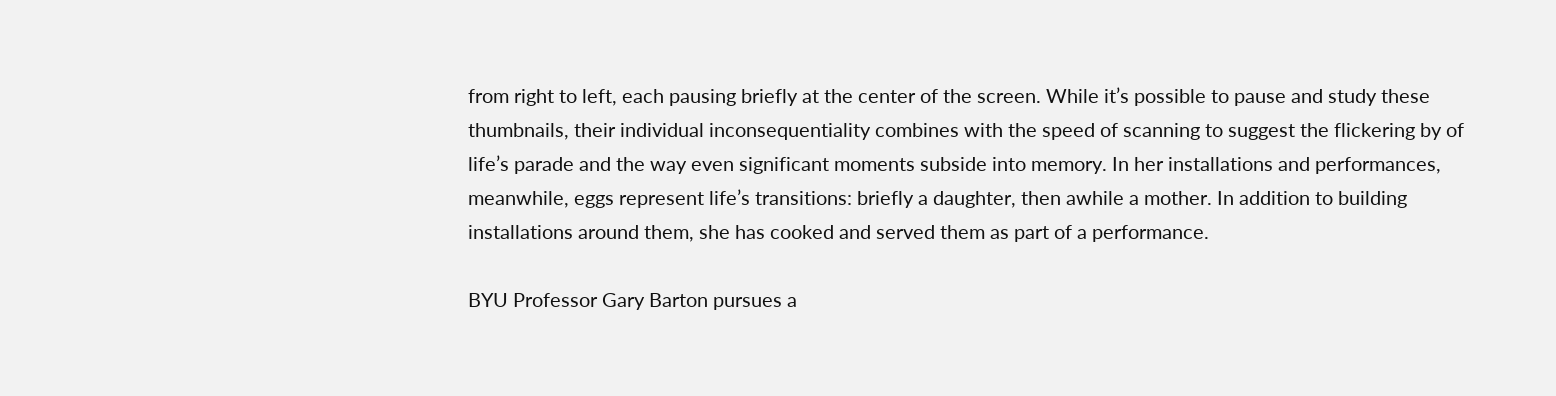from right to left, each pausing briefly at the center of the screen. While it’s possible to pause and study these thumbnails, their individual inconsequentiality combines with the speed of scanning to suggest the flickering by of life’s parade and the way even significant moments subside into memory. In her installations and performances, meanwhile, eggs represent life’s transitions: briefly a daughter, then awhile a mother. In addition to building installations around them, she has cooked and served them as part of a performance.

BYU Professor Gary Barton pursues a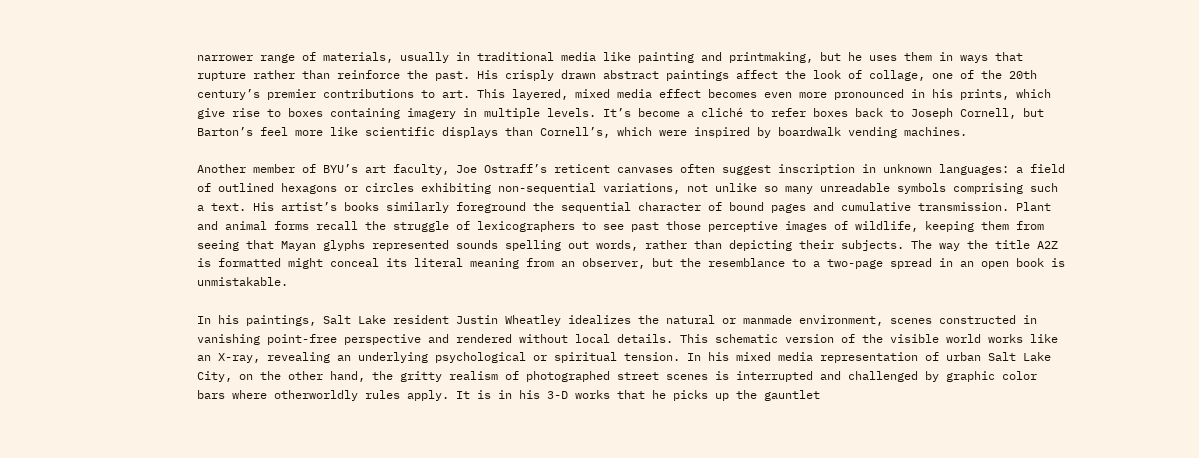narrower range of materials, usually in traditional media like painting and printmaking, but he uses them in ways that rupture rather than reinforce the past. His crisply drawn abstract paintings affect the look of collage, one of the 20th century’s premier contributions to art. This layered, mixed media effect becomes even more pronounced in his prints, which give rise to boxes containing imagery in multiple levels. It’s become a cliché to refer boxes back to Joseph Cornell, but Barton’s feel more like scientific displays than Cornell’s, which were inspired by boardwalk vending machines.

Another member of BYU’s art faculty, Joe Ostraff’s reticent canvases often suggest inscription in unknown languages: a field of outlined hexagons or circles exhibiting non-sequential variations, not unlike so many unreadable symbols comprising such a text. His artist’s books similarly foreground the sequential character of bound pages and cumulative transmission. Plant and animal forms recall the struggle of lexicographers to see past those perceptive images of wildlife, keeping them from seeing that Mayan glyphs represented sounds spelling out words, rather than depicting their subjects. The way the title A2Z is formatted might conceal its literal meaning from an observer, but the resemblance to a two-page spread in an open book is unmistakable.

In his paintings, Salt Lake resident Justin Wheatley idealizes the natural or manmade environment, scenes constructed in vanishing point-free perspective and rendered without local details. This schematic version of the visible world works like an X-ray, revealing an underlying psychological or spiritual tension. In his mixed media representation of urban Salt Lake City, on the other hand, the gritty realism of photographed street scenes is interrupted and challenged by graphic color bars where otherworldly rules apply. It is in his 3-D works that he picks up the gauntlet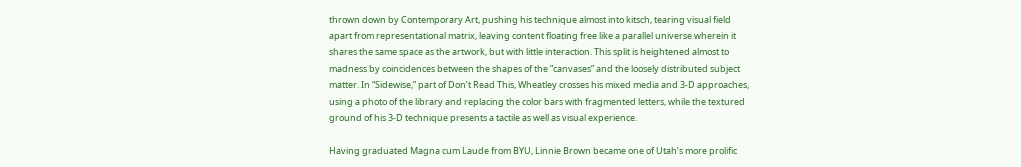thrown down by Contemporary Art, pushing his technique almost into kitsch, tearing visual field apart from representational matrix, leaving content floating free like a parallel universe wherein it shares the same space as the artwork, but with little interaction. This split is heightened almost to madness by coincidences between the shapes of the ”canvases” and the loosely distributed subject matter. In “Sidewise,” part of Don’t Read This, Wheatley crosses his mixed media and 3-D approaches, using a photo of the library and replacing the color bars with fragmented letters, while the textured ground of his 3-D technique presents a tactile as well as visual experience.

Having graduated Magna cum Laude from BYU, Linnie Brown became one of Utah’s more prolific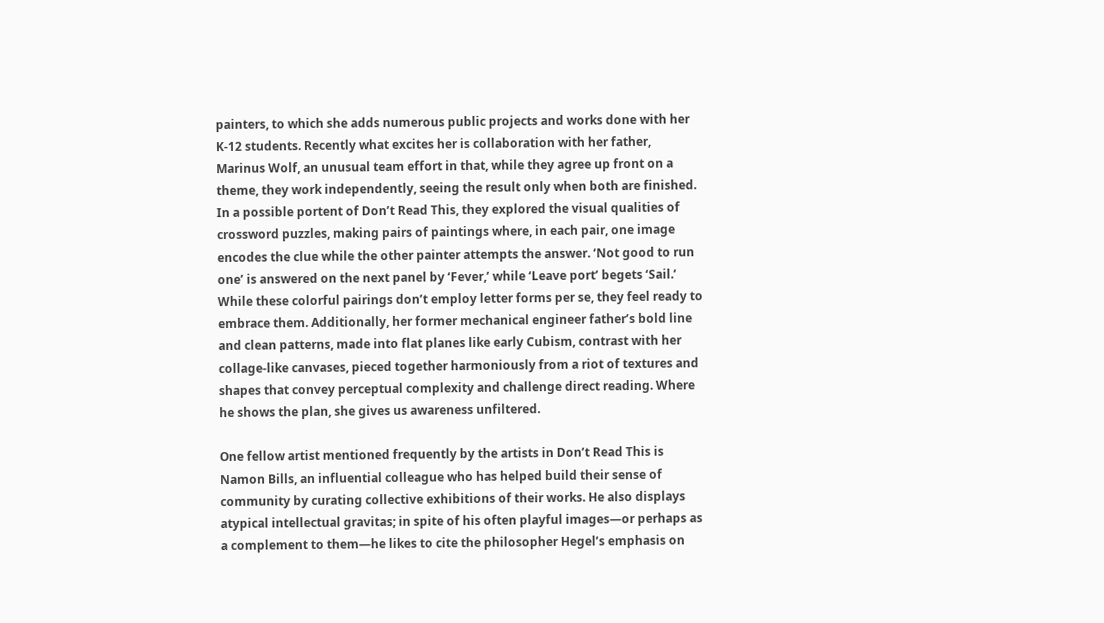painters, to which she adds numerous public projects and works done with her K-12 students. Recently what excites her is collaboration with her father, Marinus Wolf, an unusual team effort in that, while they agree up front on a theme, they work independently, seeing the result only when both are finished. In a possible portent of Don’t Read This, they explored the visual qualities of crossword puzzles, making pairs of paintings where, in each pair, one image encodes the clue while the other painter attempts the answer. ‘Not good to run one’ is answered on the next panel by ‘Fever,’ while ‘Leave port’ begets ‘Sail.’ While these colorful pairings don’t employ letter forms per se, they feel ready to embrace them. Additionally, her former mechanical engineer father’s bold line and clean patterns, made into flat planes like early Cubism, contrast with her collage-like canvases, pieced together harmoniously from a riot of textures and shapes that convey perceptual complexity and challenge direct reading. Where he shows the plan, she gives us awareness unfiltered.

One fellow artist mentioned frequently by the artists in Don’t Read This is Namon Bills, an influential colleague who has helped build their sense of community by curating collective exhibitions of their works. He also displays atypical intellectual gravitas; in spite of his often playful images—or perhaps as a complement to them—he likes to cite the philosopher Hegel’s emphasis on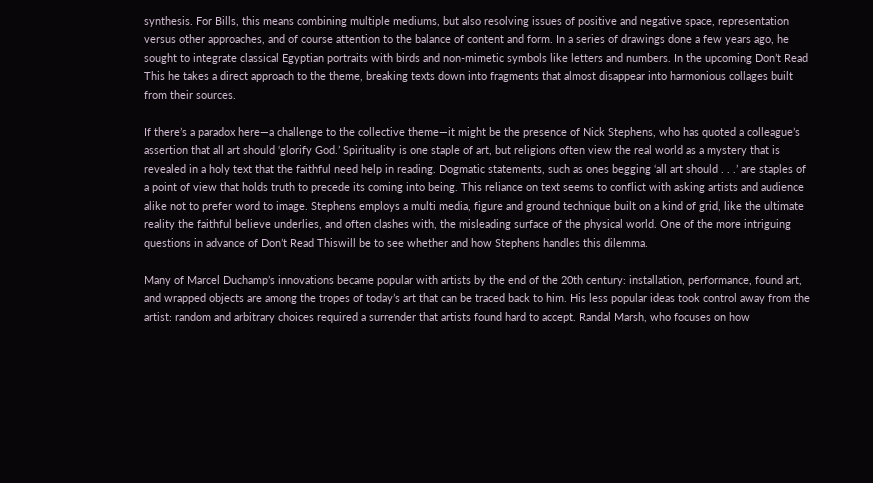synthesis. For Bills, this means combining multiple mediums, but also resolving issues of positive and negative space, representation versus other approaches, and of course attention to the balance of content and form. In a series of drawings done a few years ago, he sought to integrate classical Egyptian portraits with birds and non-mimetic symbols like letters and numbers. In the upcoming Don’t Read This he takes a direct approach to the theme, breaking texts down into fragments that almost disappear into harmonious collages built from their sources.

If there’s a paradox here—a challenge to the collective theme—it might be the presence of Nick Stephens, who has quoted a colleague’s assertion that all art should ‘glorify God.’ Spirituality is one staple of art, but religions often view the real world as a mystery that is revealed in a holy text that the faithful need help in reading. Dogmatic statements, such as ones begging ‘all art should . . .’ are staples of a point of view that holds truth to precede its coming into being. This reliance on text seems to conflict with asking artists and audience alike not to prefer word to image. Stephens employs a multi media, figure and ground technique built on a kind of grid, like the ultimate reality the faithful believe underlies, and often clashes with, the misleading surface of the physical world. One of the more intriguing questions in advance of Don’t Read Thiswill be to see whether and how Stephens handles this dilemma.

Many of Marcel Duchamp’s innovations became popular with artists by the end of the 20th century: installation, performance, found art, and wrapped objects are among the tropes of today’s art that can be traced back to him. His less popular ideas took control away from the artist: random and arbitrary choices required a surrender that artists found hard to accept. Randal Marsh, who focuses on how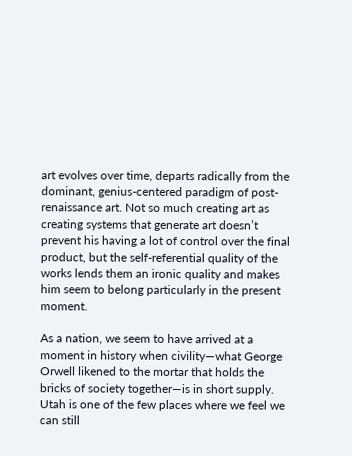art evolves over time, departs radically from the dominant, genius-centered paradigm of post-renaissance art. Not so much creating art as creating systems that generate art doesn’t prevent his having a lot of control over the final product, but the self-referential quality of the works lends them an ironic quality and makes him seem to belong particularly in the present moment.

As a nation, we seem to have arrived at a moment in history when civility—what George Orwell likened to the mortar that holds the bricks of society together—is in short supply. Utah is one of the few places where we feel we can still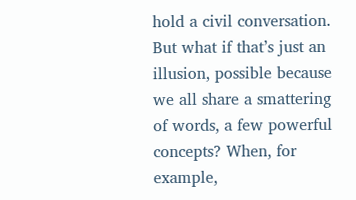hold a civil conversation. But what if that’s just an illusion, possible because we all share a smattering of words, a few powerful concepts? When, for example,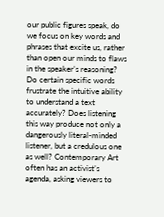our public figures speak, do we focus on key words and phrases that excite us, rather than open our minds to flaws in the speaker’s reasoning? Do certain specific words frustrate the intuitive ability to understand a text accurately? Does listening this way produce not only a dangerously literal-minded listener, but a credulous one as well? Contemporary Art often has an activist’s agenda, asking viewers to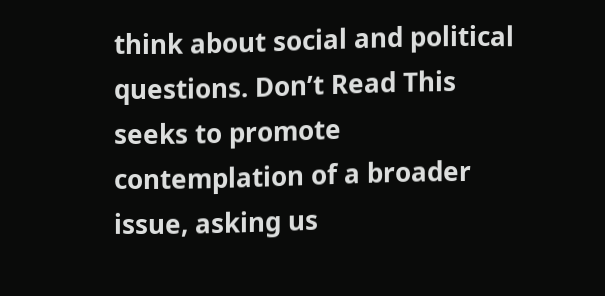think about social and political questions. Don’t Read This seeks to promote contemplation of a broader issue, asking us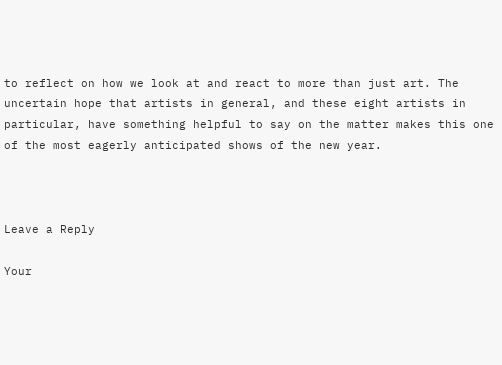to reflect on how we look at and react to more than just art. The uncertain hope that artists in general, and these eight artists in particular, have something helpful to say on the matter makes this one of the most eagerly anticipated shows of the new year.



Leave a Reply

Your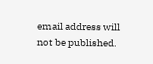email address will not be published.